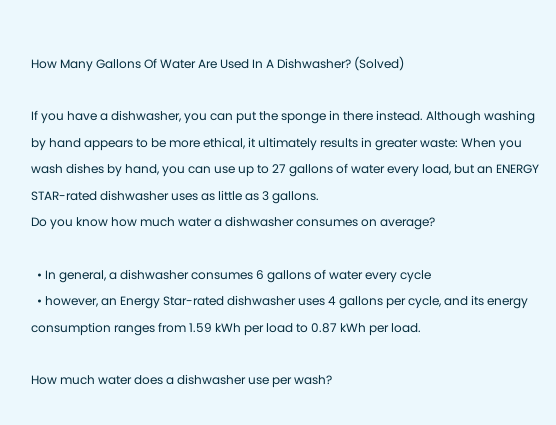How Many Gallons Of Water Are Used In A Dishwasher? (Solved)

If you have a dishwasher, you can put the sponge in there instead. Although washing by hand appears to be more ethical, it ultimately results in greater waste: When you wash dishes by hand, you can use up to 27 gallons of water every load, but an ENERGY STAR-rated dishwasher uses as little as 3 gallons.
Do you know how much water a dishwasher consumes on average?

  • In general, a dishwasher consumes 6 gallons of water every cycle
  • however, an Energy Star-rated dishwasher uses 4 gallons per cycle, and its energy consumption ranges from 1.59 kWh per load to 0.87 kWh per load.

How much water does a dishwasher use per wash?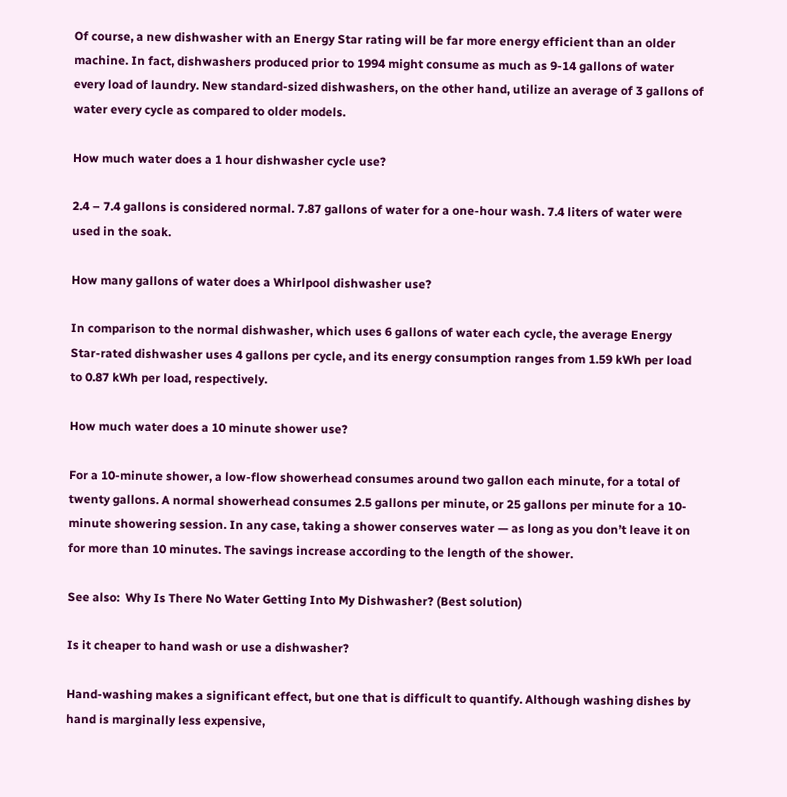Of course, a new dishwasher with an Energy Star rating will be far more energy efficient than an older machine. In fact, dishwashers produced prior to 1994 might consume as much as 9-14 gallons of water every load of laundry. New standard-sized dishwashers, on the other hand, utilize an average of 3 gallons of water every cycle as compared to older models.

How much water does a 1 hour dishwasher cycle use?

2.4 – 7.4 gallons is considered normal. 7.87 gallons of water for a one-hour wash. 7.4 liters of water were used in the soak.

How many gallons of water does a Whirlpool dishwasher use?

In comparison to the normal dishwasher, which uses 6 gallons of water each cycle, the average Energy Star-rated dishwasher uses 4 gallons per cycle, and its energy consumption ranges from 1.59 kWh per load to 0.87 kWh per load, respectively.

How much water does a 10 minute shower use?

For a 10-minute shower, a low-flow showerhead consumes around two gallon each minute, for a total of twenty gallons. A normal showerhead consumes 2.5 gallons per minute, or 25 gallons per minute for a 10-minute showering session. In any case, taking a shower conserves water — as long as you don’t leave it on for more than 10 minutes. The savings increase according to the length of the shower.

See also:  Why Is There No Water Getting Into My Dishwasher? (Best solution)

Is it cheaper to hand wash or use a dishwasher?

Hand-washing makes a significant effect, but one that is difficult to quantify. Although washing dishes by hand is marginally less expensive,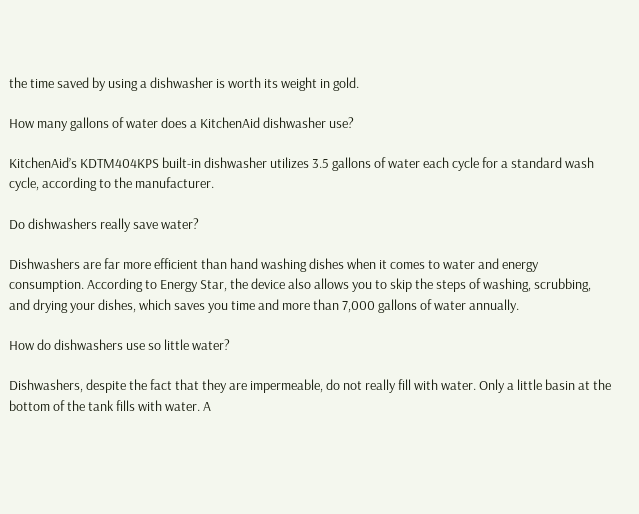the time saved by using a dishwasher is worth its weight in gold.

How many gallons of water does a KitchenAid dishwasher use?

KitchenAid’s KDTM404KPS built-in dishwasher utilizes 3.5 gallons of water each cycle for a standard wash cycle, according to the manufacturer.

Do dishwashers really save water?

Dishwashers are far more efficient than hand washing dishes when it comes to water and energy consumption. According to Energy Star, the device also allows you to skip the steps of washing, scrubbing, and drying your dishes, which saves you time and more than 7,000 gallons of water annually.

How do dishwashers use so little water?

Dishwashers, despite the fact that they are impermeable, do not really fill with water. Only a little basin at the bottom of the tank fills with water. A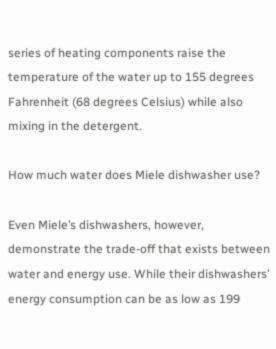series of heating components raise the temperature of the water up to 155 degrees Fahrenheit (68 degrees Celsius) while also mixing in the detergent.

How much water does Miele dishwasher use?

Even Miele’s dishwashers, however, demonstrate the trade-off that exists between water and energy use. While their dishwashers’ energy consumption can be as low as 199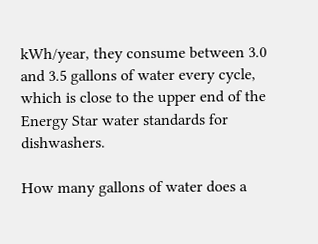kWh/year, they consume between 3.0 and 3.5 gallons of water every cycle, which is close to the upper end of the Energy Star water standards for dishwashers.

How many gallons of water does a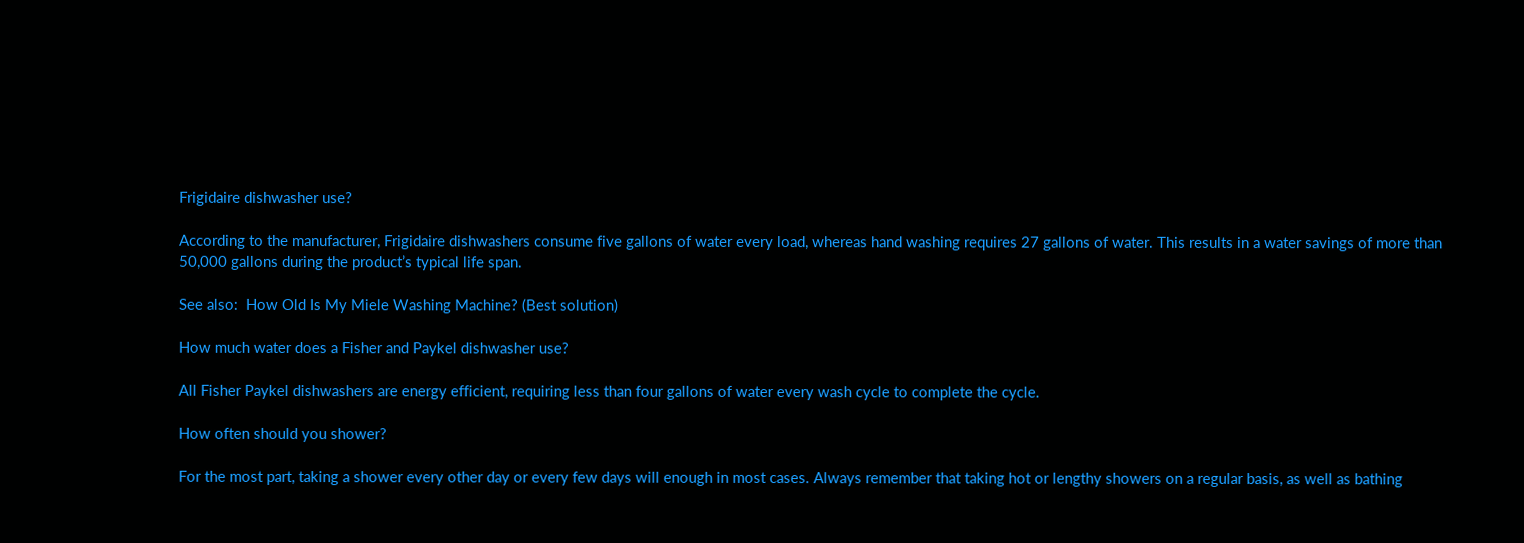Frigidaire dishwasher use?

According to the manufacturer, Frigidaire dishwashers consume five gallons of water every load, whereas hand washing requires 27 gallons of water. This results in a water savings of more than 50,000 gallons during the product’s typical life span.

See also:  How Old Is My Miele Washing Machine? (Best solution)

How much water does a Fisher and Paykel dishwasher use?

All Fisher Paykel dishwashers are energy efficient, requiring less than four gallons of water every wash cycle to complete the cycle.

How often should you shower?

For the most part, taking a shower every other day or every few days will enough in most cases. Always remember that taking hot or lengthy showers on a regular basis, as well as bathing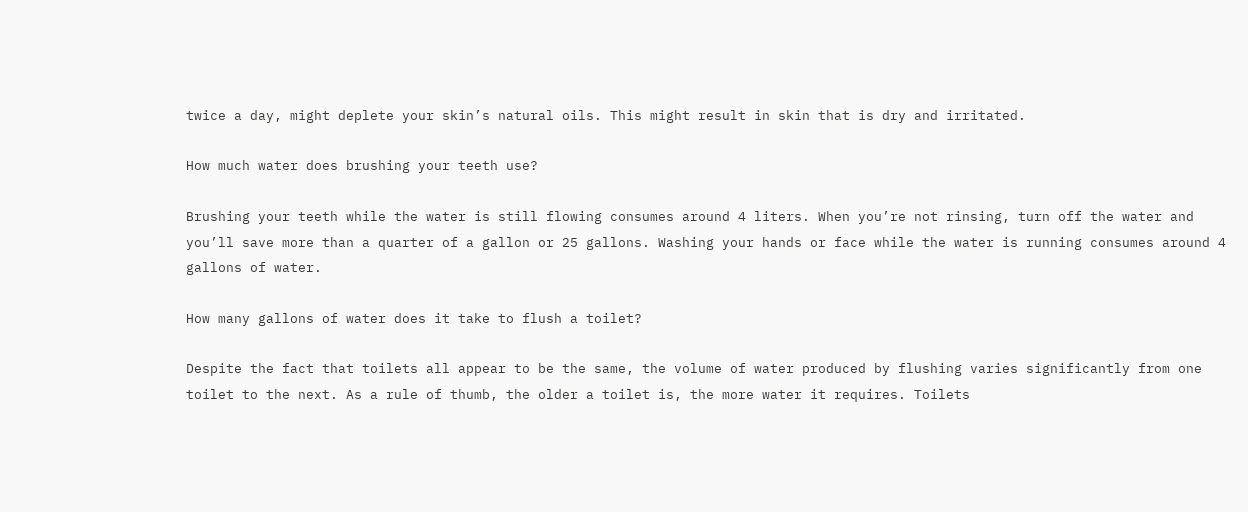twice a day, might deplete your skin’s natural oils. This might result in skin that is dry and irritated.

How much water does brushing your teeth use?

Brushing your teeth while the water is still flowing consumes around 4 liters. When you’re not rinsing, turn off the water and you’ll save more than a quarter of a gallon or 25 gallons. Washing your hands or face while the water is running consumes around 4 gallons of water.

How many gallons of water does it take to flush a toilet?

Despite the fact that toilets all appear to be the same, the volume of water produced by flushing varies significantly from one toilet to the next. As a rule of thumb, the older a toilet is, the more water it requires. Toilets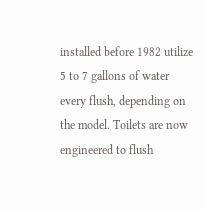installed before 1982 utilize 5 to 7 gallons of water every flush, depending on the model. Toilets are now engineered to flush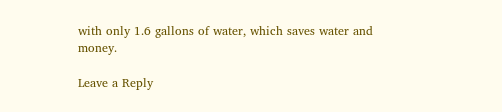with only 1.6 gallons of water, which saves water and money.

Leave a Reply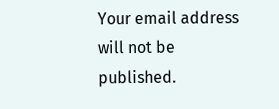Your email address will not be published.